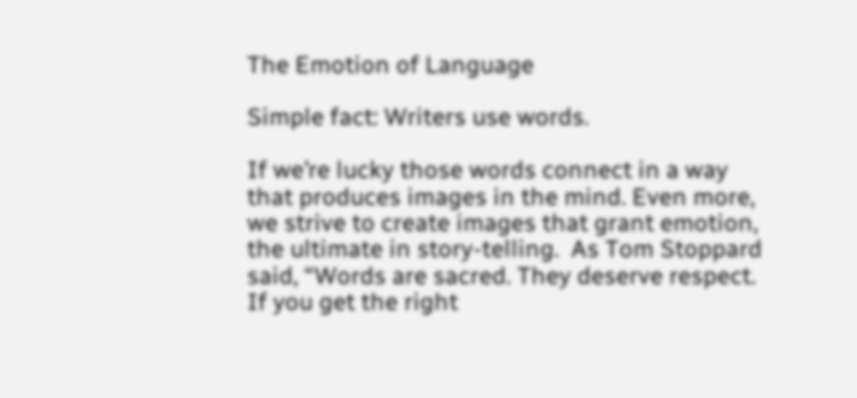The Emotion of Language

Simple fact: Writers use words.

If we’re lucky those words connect in a way that produces images in the mind. Even more, we strive to create images that grant emotion, the ultimate in story-telling.  As Tom Stoppard said, “Words are sacred. They deserve respect. If you get the right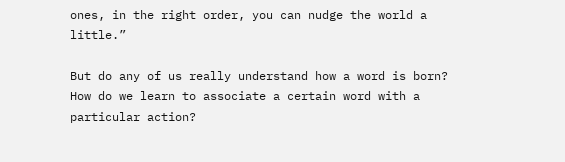ones, in the right order, you can nudge the world a little.”

But do any of us really understand how a word is born? How do we learn to associate a certain word with a particular action?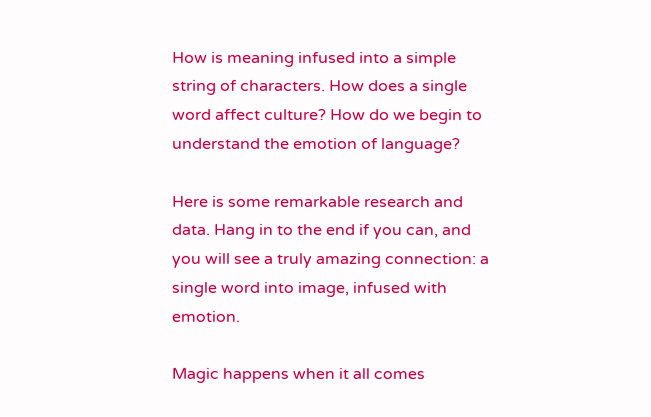How is meaning infused into a simple string of characters. How does a single word affect culture? How do we begin to understand the emotion of language?

Here is some remarkable research and data. Hang in to the end if you can, and you will see a truly amazing connection: a single word into image, infused with emotion.

Magic happens when it all comes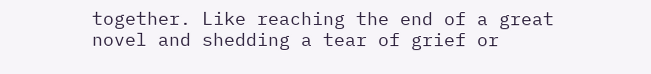together. Like reaching the end of a great novel and shedding a tear of grief or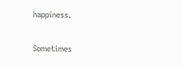happiness.

Sometimes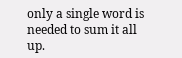only a single word is needed to sum it all up.